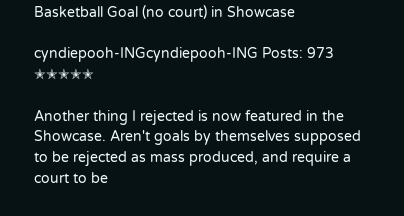Basketball Goal (no court) in Showcase

cyndiepooh-INGcyndiepooh-ING Posts: 973 ✭✭✭✭✭

Another thing I rejected is now featured in the Showcase. Aren't goals by themselves supposed to be rejected as mass produced, and require a court to be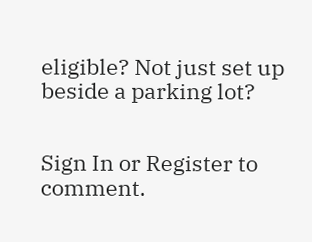eligible? Not just set up beside a parking lot?


Sign In or Register to comment.